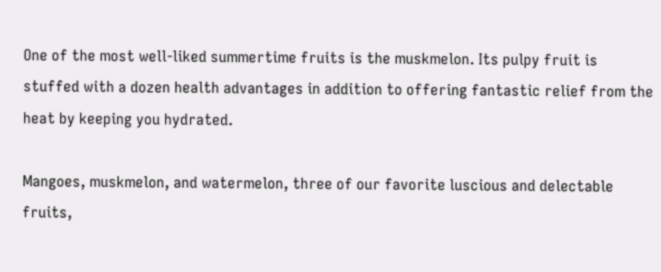One of the most well-liked summertime fruits is the muskmelon. Its pulpy fruit is stuffed with a dozen health advantages in addition to offering fantastic relief from the heat by keeping you hydrated.

Mangoes, muskmelon, and watermelon, three of our favorite luscious and delectable fruits,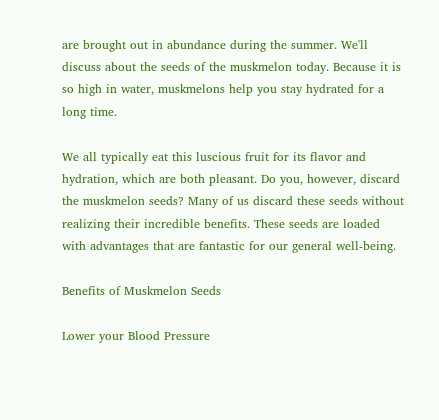are brought out in abundance during the summer. We'll discuss about the seeds of the muskmelon today. Because it is so high in water, muskmelons help you stay hydrated for a long time.

We all typically eat this luscious fruit for its flavor and hydration, which are both pleasant. Do you, however, discard the muskmelon seeds? Many of us discard these seeds without realizing their incredible benefits. These seeds are loaded with advantages that are fantastic for our general well-being.

Benefits of Muskmelon Seeds

Lower your Blood Pressure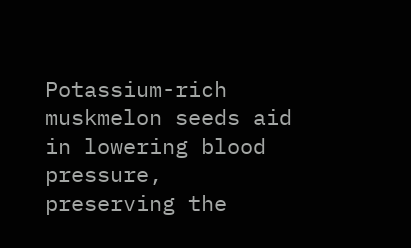Potassium-rich muskmelon seeds aid in lowering blood pressure, preserving the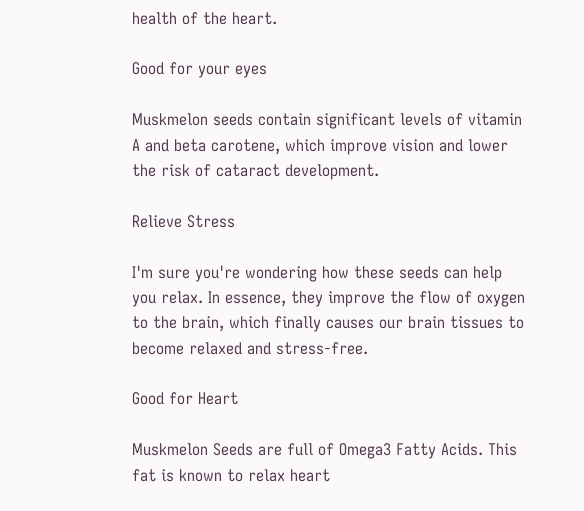health of the heart.

Good for your eyes

Muskmelon seeds contain significant levels of vitamin A and beta carotene, which improve vision and lower the risk of cataract development.

Relieve Stress

I'm sure you're wondering how these seeds can help you relax. In essence, they improve the flow of oxygen to the brain, which finally causes our brain tissues to become relaxed and stress-free.

Good for Heart

Muskmelon Seeds are full of Omega3 Fatty Acids. This fat is known to relax heart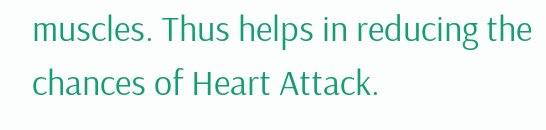muscles. Thus helps in reducing the chances of Heart Attack.